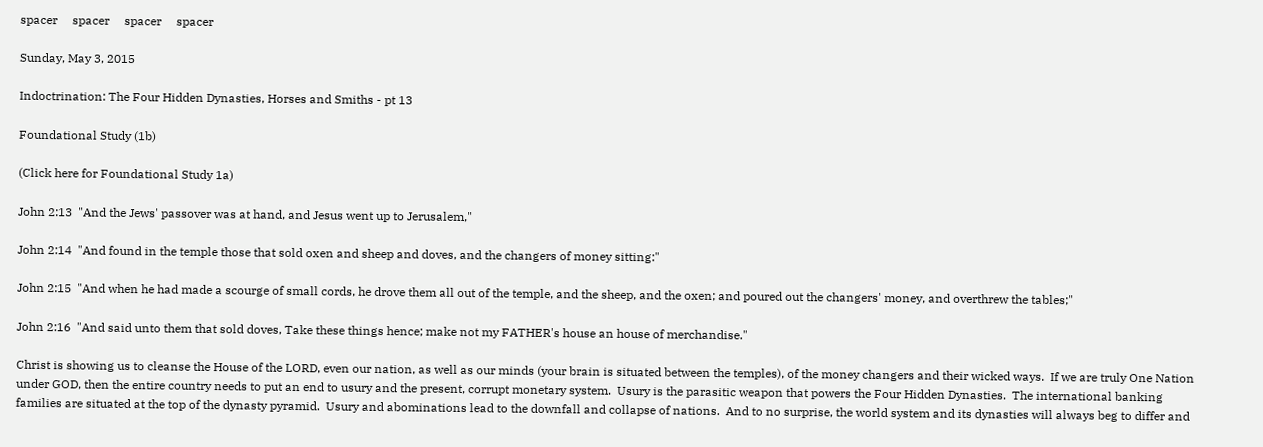spacer     spacer     spacer     spacer

Sunday, May 3, 2015

Indoctrination: The Four Hidden Dynasties, Horses and Smiths - pt 13

Foundational Study (1b)

(Click here for Foundational Study 1a)

John 2:13  "And the Jews' passover was at hand, and Jesus went up to Jerusalem,"

John 2:14  "And found in the temple those that sold oxen and sheep and doves, and the changers of money sitting:"

John 2:15  "And when he had made a scourge of small cords, he drove them all out of the temple, and the sheep, and the oxen; and poured out the changers' money, and overthrew the tables;"

John 2:16  "And said unto them that sold doves, Take these things hence; make not my FATHER's house an house of merchandise."

Christ is showing us to cleanse the House of the LORD, even our nation, as well as our minds (your brain is situated between the temples), of the money changers and their wicked ways.  If we are truly One Nation under GOD, then the entire country needs to put an end to usury and the present, corrupt monetary system.  Usury is the parasitic weapon that powers the Four Hidden Dynasties.  The international banking families are situated at the top of the dynasty pyramid.  Usury and abominations lead to the downfall and collapse of nations.  And to no surprise, the world system and its dynasties will always beg to differ and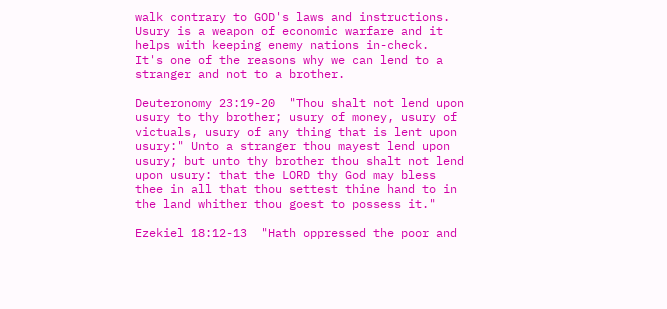walk contrary to GOD's laws and instructions.  Usury is a weapon of economic warfare and it helps with keeping enemy nations in-check.  It's one of the reasons why we can lend to a stranger and not to a brother.

Deuteronomy 23:19-20  "Thou shalt not lend upon usury to thy brother; usury of money, usury of victuals, usury of any thing that is lent upon usury:" Unto a stranger thou mayest lend upon usury; but unto thy brother thou shalt not lend upon usury: that the LORD thy God may bless thee in all that thou settest thine hand to in the land whither thou goest to possess it."

Ezekiel 18:12-13  "Hath oppressed the poor and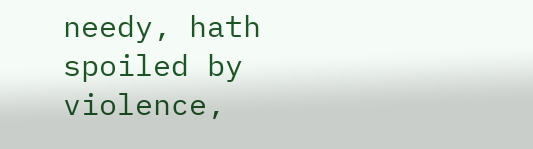needy, hath spoiled by violence,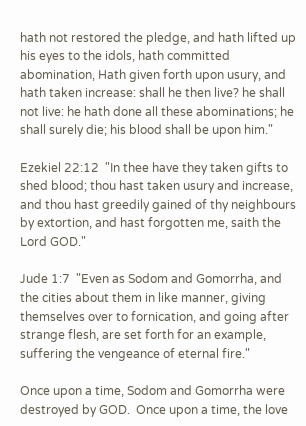hath not restored the pledge, and hath lifted up his eyes to the idols, hath committed abomination, Hath given forth upon usury, and hath taken increase: shall he then live? he shall not live: he hath done all these abominations; he shall surely die; his blood shall be upon him."

Ezekiel 22:12  "In thee have they taken gifts to shed blood; thou hast taken usury and increase, and thou hast greedily gained of thy neighbours by extortion, and hast forgotten me, saith the Lord GOD."

Jude 1:7  "Even as Sodom and Gomorrha, and the cities about them in like manner, giving themselves over to fornication, and going after strange flesh, are set forth for an example, suffering the vengeance of eternal fire."

Once upon a time, Sodom and Gomorrha were destroyed by GOD.  Once upon a time, the love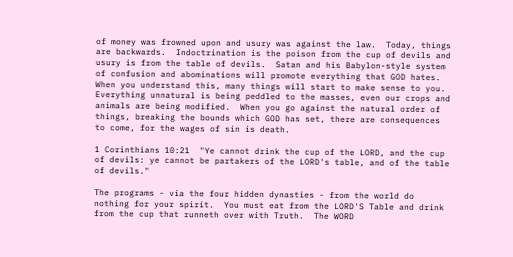of money was frowned upon and usury was against the law.  Today, things are backwards.  Indoctrination is the poison from the cup of devils and usury is from the table of devils.  Satan and his Babylon-style system of confusion and abominations will promote everything that GOD hates.  When you understand this, many things will start to make sense to you.  Everything unnatural is being peddled to the masses, even our crops and animals are being modified.  When you go against the natural order of things, breaking the bounds which GOD has set, there are consequences to come, for the wages of sin is death.

1 Corinthians 10:21  "Ye cannot drink the cup of the LORD, and the cup of devils: ye cannot be partakers of the LORD's table, and of the table of devils."

The programs - via the four hidden dynasties - from the world do nothing for your spirit.  You must eat from the LORD'S Table and drink from the cup that runneth over with Truth.  The WORD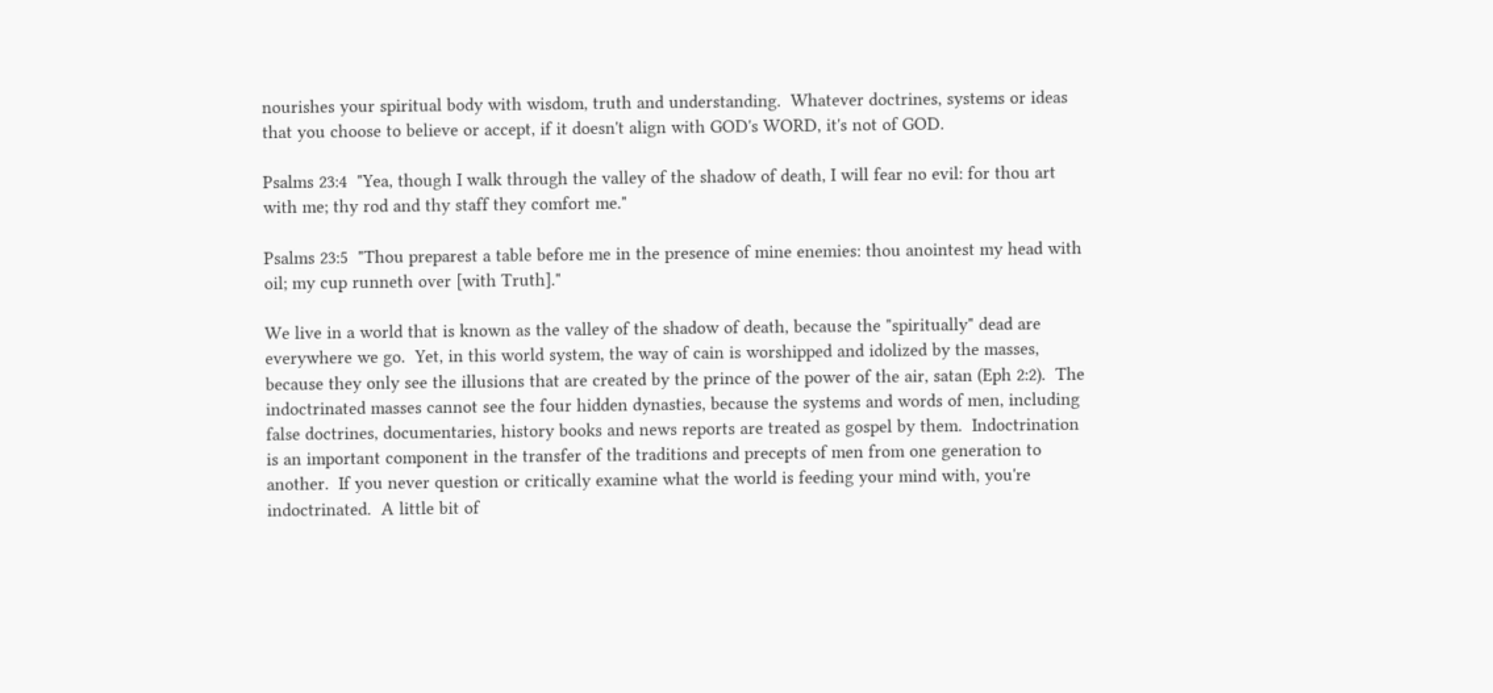nourishes your spiritual body with wisdom, truth and understanding.  Whatever doctrines, systems or ideas that you choose to believe or accept, if it doesn't align with GOD's WORD, it's not of GOD.

Psalms 23:4  "Yea, though I walk through the valley of the shadow of death, I will fear no evil: for thou art with me; thy rod and thy staff they comfort me."

Psalms 23:5  "Thou preparest a table before me in the presence of mine enemies: thou anointest my head with oil; my cup runneth over [with Truth]."

We live in a world that is known as the valley of the shadow of death, because the "spiritually" dead are everywhere we go.  Yet, in this world system, the way of cain is worshipped and idolized by the masses, because they only see the illusions that are created by the prince of the power of the air, satan (Eph 2:2).  The indoctrinated masses cannot see the four hidden dynasties, because the systems and words of men, including false doctrines, documentaries, history books and news reports are treated as gospel by them.  Indoctrination is an important component in the transfer of the traditions and precepts of men from one generation to another.  If you never question or critically examine what the world is feeding your mind with, you're indoctrinated.  A little bit of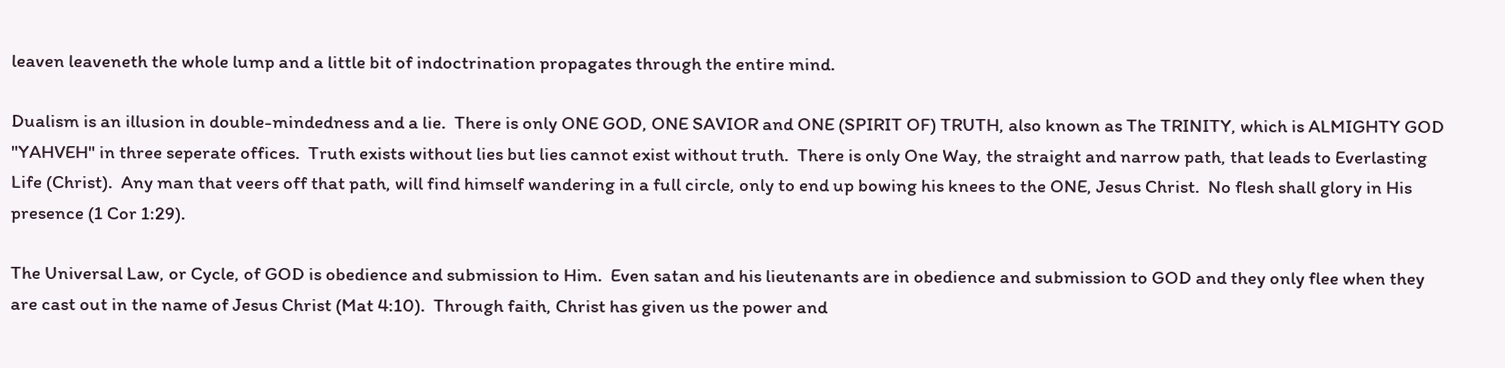leaven leaveneth the whole lump and a little bit of indoctrination propagates through the entire mind.

Dualism is an illusion in double-mindedness and a lie.  There is only ONE GOD, ONE SAVIOR and ONE (SPIRIT OF) TRUTH, also known as The TRINITY, which is ALMIGHTY GOD "YAHVEH" in three seperate offices.  Truth exists without lies but lies cannot exist without truth.  There is only One Way, the straight and narrow path, that leads to Everlasting Life (Christ).  Any man that veers off that path, will find himself wandering in a full circle, only to end up bowing his knees to the ONE, Jesus Christ.  No flesh shall glory in His presence (1 Cor 1:29).

The Universal Law, or Cycle, of GOD is obedience and submission to Him.  Even satan and his lieutenants are in obedience and submission to GOD and they only flee when they are cast out in the name of Jesus Christ (Mat 4:10).  Through faith, Christ has given us the power and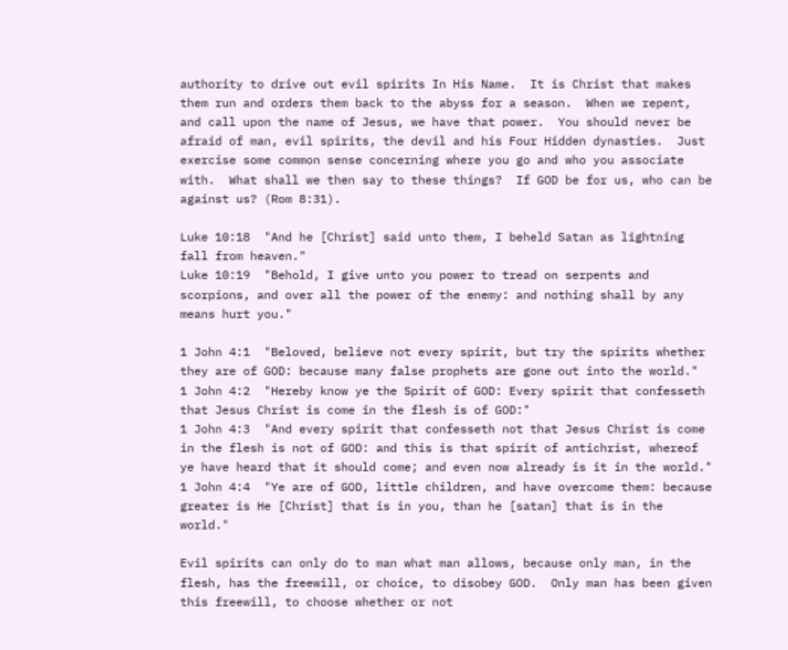authority to drive out evil spirits In His Name.  It is Christ that makes them run and orders them back to the abyss for a season.  When we repent, and call upon the name of Jesus, we have that power.  You should never be afraid of man, evil spirits, the devil and his Four Hidden dynasties.  Just exercise some common sense concerning where you go and who you associate with.  What shall we then say to these things?  If GOD be for us, who can be against us? (Rom 8:31).

Luke 10:18  "And he [Christ] said unto them, I beheld Satan as lightning fall from heaven."
Luke 10:19  "Behold, I give unto you power to tread on serpents and scorpions, and over all the power of the enemy: and nothing shall by any means hurt you."

1 John 4:1  "Beloved, believe not every spirit, but try the spirits whether they are of GOD: because many false prophets are gone out into the world."
1 John 4:2  "Hereby know ye the Spirit of GOD: Every spirit that confesseth that Jesus Christ is come in the flesh is of GOD:"
1 John 4:3  "And every spirit that confesseth not that Jesus Christ is come in the flesh is not of GOD: and this is that spirit of antichrist, whereof ye have heard that it should come; and even now already is it in the world."
1 John 4:4  "Ye are of GOD, little children, and have overcome them: because greater is He [Christ] that is in you, than he [satan] that is in the world."

Evil spirits can only do to man what man allows, because only man, in the flesh, has the freewill, or choice, to disobey GOD.  Only man has been given this freewill, to choose whether or not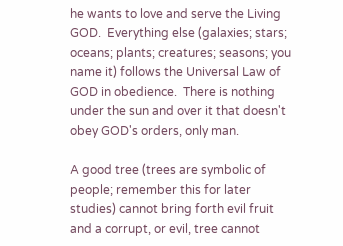he wants to love and serve the Living GOD.  Everything else (galaxies; stars; oceans; plants; creatures; seasons; you name it) follows the Universal Law of GOD in obedience.  There is nothing under the sun and over it that doesn't obey GOD's orders, only man.

A good tree (trees are symbolic of people; remember this for later studies) cannot bring forth evil fruit and a corrupt, or evil, tree cannot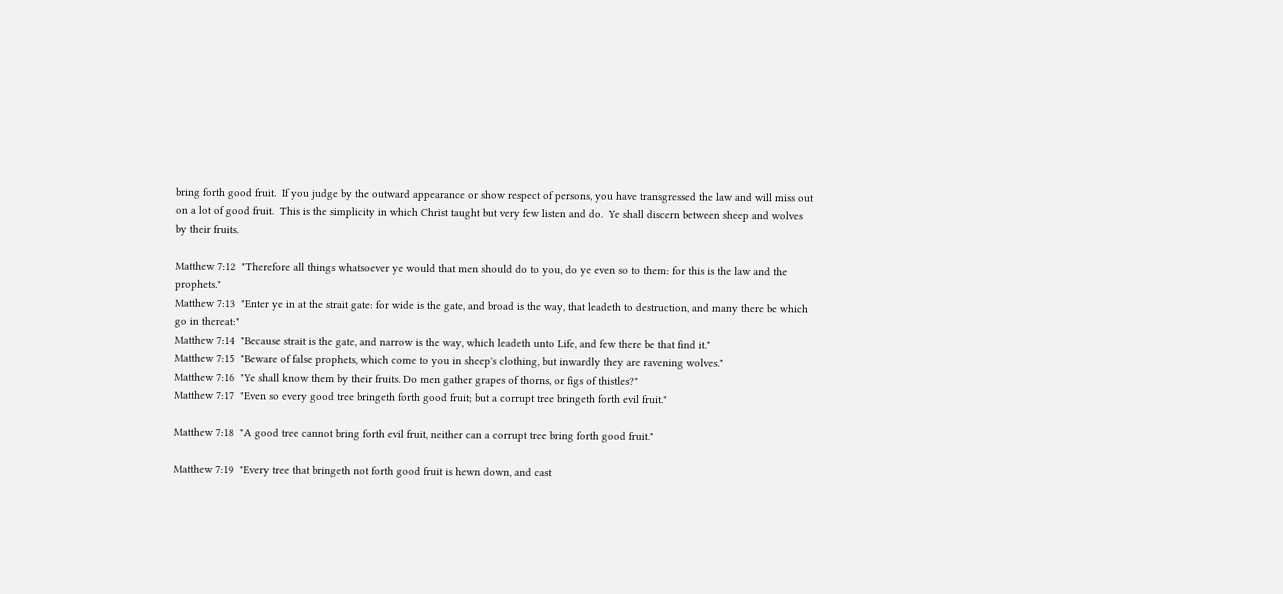bring forth good fruit.  If you judge by the outward appearance or show respect of persons, you have transgressed the law and will miss out on a lot of good fruit.  This is the simplicity in which Christ taught but very few listen and do.  Ye shall discern between sheep and wolves by their fruits.

Matthew 7:12  "Therefore all things whatsoever ye would that men should do to you, do ye even so to them: for this is the law and the prophets."
Matthew 7:13  "Enter ye in at the strait gate: for wide is the gate, and broad is the way, that leadeth to destruction, and many there be which go in thereat:"
Matthew 7:14  "Because strait is the gate, and narrow is the way, which leadeth unto Life, and few there be that find it."
Matthew 7:15  "Beware of false prophets, which come to you in sheep's clothing, but inwardly they are ravening wolves."
Matthew 7:16  "Ye shall know them by their fruits. Do men gather grapes of thorns, or figs of thistles?"
Matthew 7:17  "Even so every good tree bringeth forth good fruit; but a corrupt tree bringeth forth evil fruit."

Matthew 7:18  "A good tree cannot bring forth evil fruit, neither can a corrupt tree bring forth good fruit."

Matthew 7:19  "Every tree that bringeth not forth good fruit is hewn down, and cast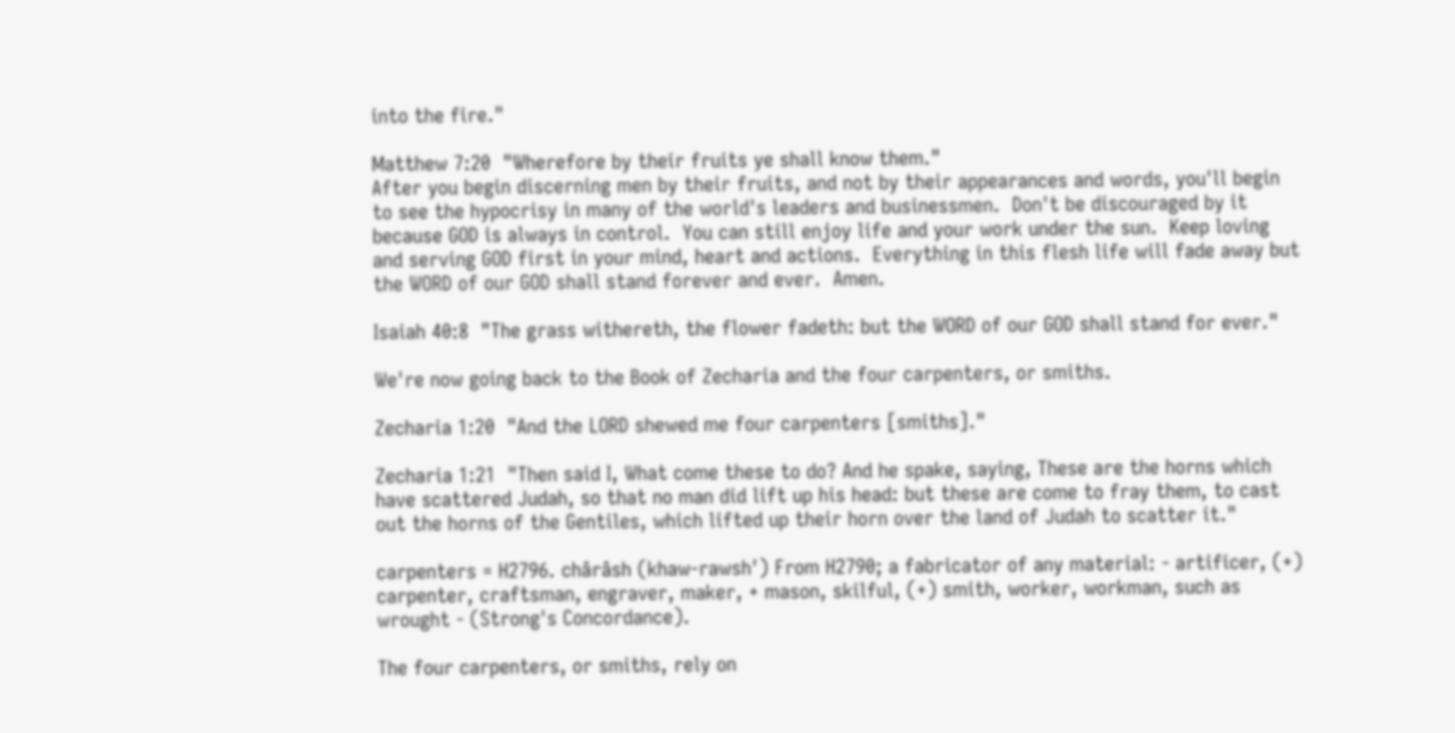into the fire."

Matthew 7:20  "Wherefore by their fruits ye shall know them."
After you begin discerning men by their fruits, and not by their appearances and words, you'll begin to see the hypocrisy in many of the world's leaders and businessmen.  Don't be discouraged by it because GOD is always in control.  You can still enjoy life and your work under the sun.  Keep loving and serving GOD first in your mind, heart and actions.  Everything in this flesh life will fade away but the WORD of our GOD shall stand forever and ever.  Amen.

Isaiah 40:8  "The grass withereth, the flower fadeth: but the WORD of our GOD shall stand for ever."

We're now going back to the Book of Zecharia and the four carpenters, or smiths.

Zecharia 1:20  "And the LORD shewed me four carpenters [smiths]."

Zecharia 1:21  "Then said I, What come these to do? And he spake, saying, These are the horns which have scattered Judah, so that no man did lift up his head: but these are come to fray them, to cast out the horns of the Gentiles, which lifted up their horn over the land of Judah to scatter it."

carpenters = H2796. chârâsh (khaw-rawsh') From H2790; a fabricator of any material: - artificer, (+) carpenter, craftsman, engraver, maker, + mason, skilful, (+) smith, worker, workman, such as wrought - (Strong's Concordance).

The four carpenters, or smiths, rely on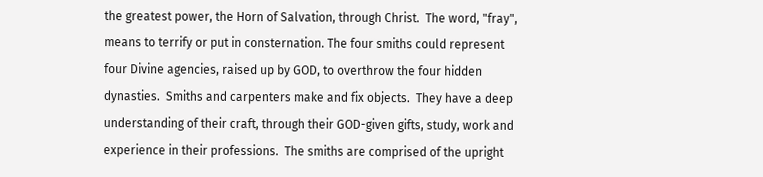the greatest power, the Horn of Salvation, through Christ.  The word, "fray", means to terrify or put in consternation. The four smiths could represent four Divine agencies, raised up by GOD, to overthrow the four hidden dynasties.  Smiths and carpenters make and fix objects.  They have a deep understanding of their craft, through their GOD-given gifts, study, work and experience in their professions.  The smiths are comprised of the upright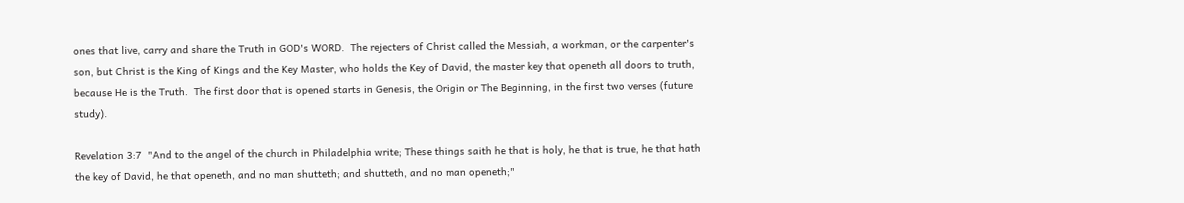ones that live, carry and share the Truth in GOD's WORD.  The rejecters of Christ called the Messiah, a workman, or the carpenter's son, but Christ is the King of Kings and the Key Master, who holds the Key of David, the master key that openeth all doors to truth, because He is the Truth.  The first door that is opened starts in Genesis, the Origin or The Beginning, in the first two verses (future study).

Revelation 3:7  "And to the angel of the church in Philadelphia write; These things saith he that is holy, he that is true, he that hath the key of David, he that openeth, and no man shutteth; and shutteth, and no man openeth;"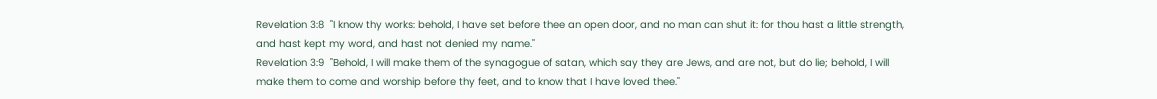Revelation 3:8  "I know thy works: behold, I have set before thee an open door, and no man can shut it: for thou hast a little strength, and hast kept my word, and hast not denied my name."
Revelation 3:9  "Behold, I will make them of the synagogue of satan, which say they are Jews, and are not, but do lie; behold, I will make them to come and worship before thy feet, and to know that I have loved thee."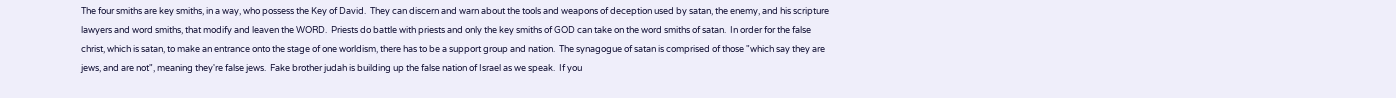The four smiths are key smiths, in a way, who possess the Key of David.  They can discern and warn about the tools and weapons of deception used by satan, the enemy, and his scripture lawyers and word smiths, that modify and leaven the WORD.  Priests do battle with priests and only the key smiths of GOD can take on the word smiths of satan.  In order for the false christ, which is satan, to make an entrance onto the stage of one worldism, there has to be a support group and nation.  The synagogue of satan is comprised of those "which say they are jews, and are not", meaning they're false jews.  Fake brother judah is building up the false nation of Israel as we speak.  If you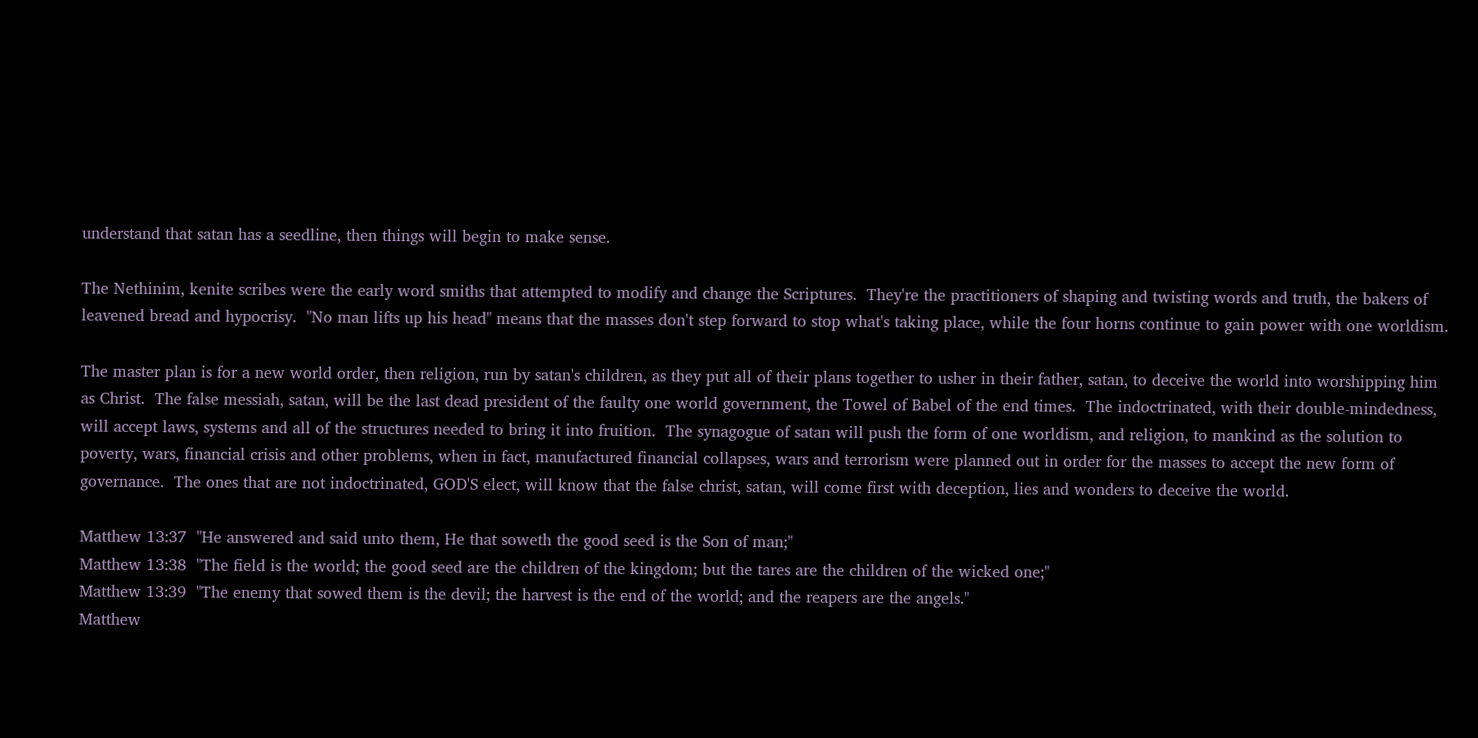understand that satan has a seedline, then things will begin to make sense.

The Nethinim, kenite scribes were the early word smiths that attempted to modify and change the Scriptures.  They're the practitioners of shaping and twisting words and truth, the bakers of leavened bread and hypocrisy.  "No man lifts up his head" means that the masses don't step forward to stop what's taking place, while the four horns continue to gain power with one worldism.

The master plan is for a new world order, then religion, run by satan's children, as they put all of their plans together to usher in their father, satan, to deceive the world into worshipping him as Christ.  The false messiah, satan, will be the last dead president of the faulty one world government, the Towel of Babel of the end times.  The indoctrinated, with their double-mindedness, will accept laws, systems and all of the structures needed to bring it into fruition.  The synagogue of satan will push the form of one worldism, and religion, to mankind as the solution to poverty, wars, financial crisis and other problems, when in fact, manufactured financial collapses, wars and terrorism were planned out in order for the masses to accept the new form of governance.  The ones that are not indoctrinated, GOD'S elect, will know that the false christ, satan, will come first with deception, lies and wonders to deceive the world.

Matthew 13:37  "He answered and said unto them, He that soweth the good seed is the Son of man;"
Matthew 13:38  "The field is the world; the good seed are the children of the kingdom; but the tares are the children of the wicked one;"
Matthew 13:39  "The enemy that sowed them is the devil; the harvest is the end of the world; and the reapers are the angels."
Matthew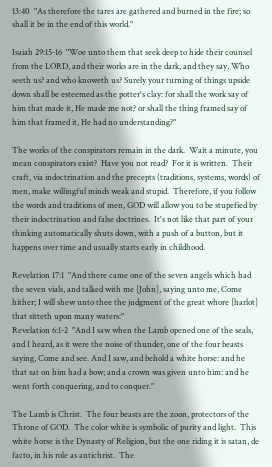13:40  "As therefore the tares are gathered and burned in the fire; so shall it be in the end of this world."

Isaiah 29:15-16  "Woe unto them that seek deep to hide their counsel from the LORD, and their works are in the dark, and they say, Who seeth us? and who knoweth us? Surely your turning of things upside down shall be esteemed as the potter's clay: for shall the work say of him that made it, He made me not? or shall the thing framed say of him that framed it, He had no understanding?"

The works of the conspirators remain in the dark.  Wait a minute, you mean conspirators exist?  Have you not read?  For it is written.  Their craft, via indoctrination and the precepts (traditions, systems, words) of men, make willingful minds weak and stupid.  Therefore, if you follow the words and traditions of men, GOD will allow you to be stupefied by their indoctrination and false doctrines.  It's not like that part of your thinking automatically shuts down, with a push of a button, but it happens over time and usually starts early in childhood.

Revelation 17:1  "And there came one of the seven angels which had the seven vials, and talked with me [John], saying unto me, Come hither; I will shew unto thee the judgment of the great whore [harlot] that sitteth upon many waters:"
Revelation 6:1-2  "And I saw when the Lamb opened one of the seals, and I heard, as it were the noise of thunder, one of the four beasts saying, Come and see. And I saw, and behold a white horse: and he that sat on him had a bow; and a crown was given unto him: and he went forth conquering, and to conquer."

The Lamb is Christ.  The four beasts are the zoon, protectors of the Throne of GOD.  The color white is symbolic of purity and light.  This white horse is the Dynasty of Religion, but the one riding it is satan, de facto, in his role as antichrist.  The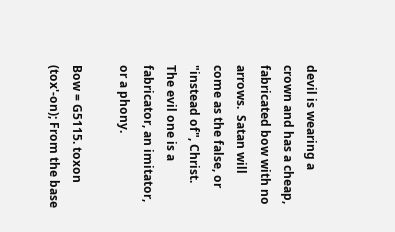devil is wearing a crown and has a cheap, fabricated bow with no arrows.  Satan will come as the false, or "instead of", Christ.  The evil one is a fabricator, an imitator, or a phony.

Bow = G5115. toxon (tox'-on); From the base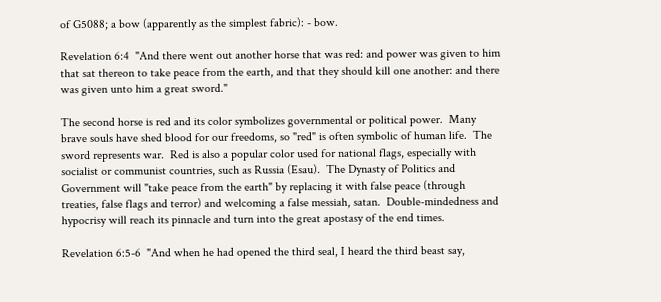of G5088; a bow (apparently as the simplest fabric): - bow.

Revelation 6:4  "And there went out another horse that was red: and power was given to him that sat thereon to take peace from the earth, and that they should kill one another: and there was given unto him a great sword."

The second horse is red and its color symbolizes governmental or political power.  Many brave souls have shed blood for our freedoms, so "red" is often symbolic of human life.  The sword represents war.  Red is also a popular color used for national flags, especially with socialist or communist countries, such as Russia (Esau).  The Dynasty of Politics and Government will "take peace from the earth" by replacing it with false peace (through treaties, false flags and terror) and welcoming a false messiah, satan.  Double-mindedness and hypocrisy will reach its pinnacle and turn into the great apostasy of the end times.

Revelation 6:5-6  "And when he had opened the third seal, I heard the third beast say,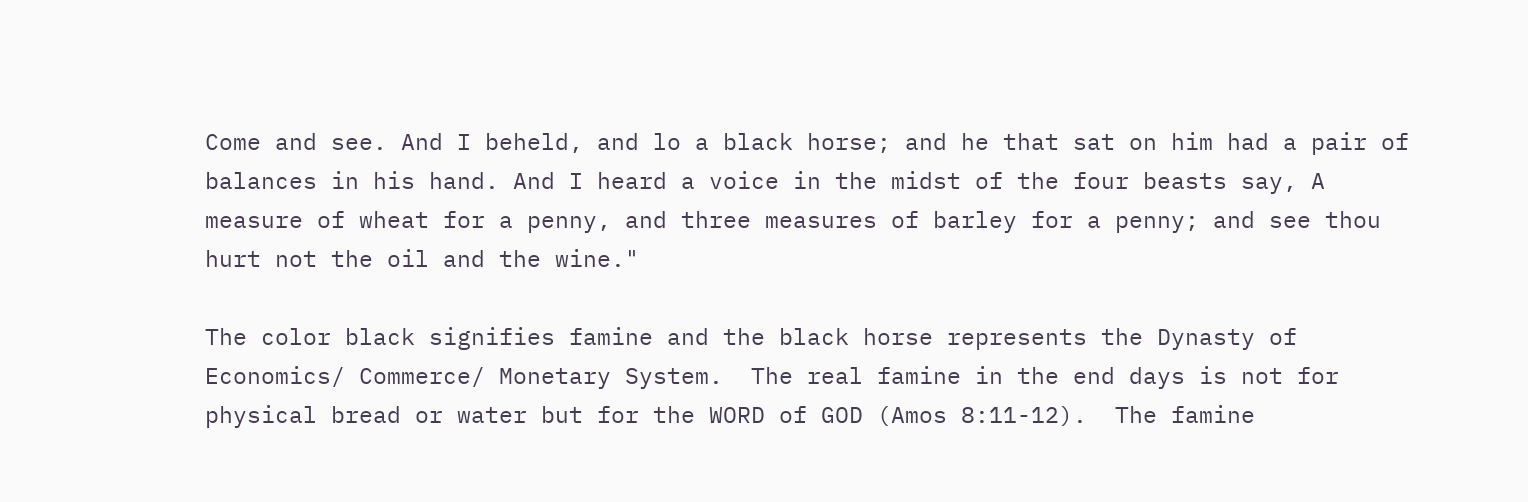Come and see. And I beheld, and lo a black horse; and he that sat on him had a pair of balances in his hand. And I heard a voice in the midst of the four beasts say, A measure of wheat for a penny, and three measures of barley for a penny; and see thou hurt not the oil and the wine."

The color black signifies famine and the black horse represents the Dynasty of Economics/ Commerce/ Monetary System.  The real famine in the end days is not for physical bread or water but for the WORD of GOD (Amos 8:11-12).  The famine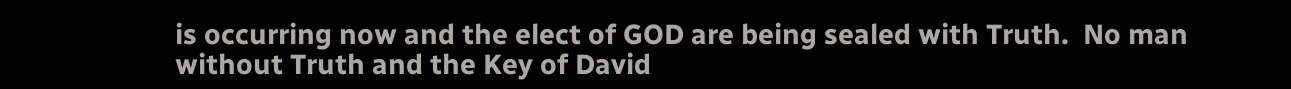is occurring now and the elect of GOD are being sealed with Truth.  No man without Truth and the Key of David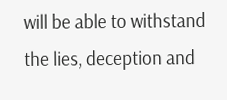will be able to withstand the lies, deception and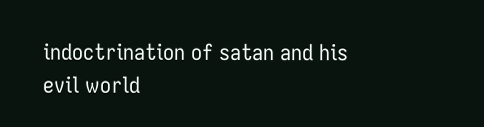indoctrination of satan and his evil world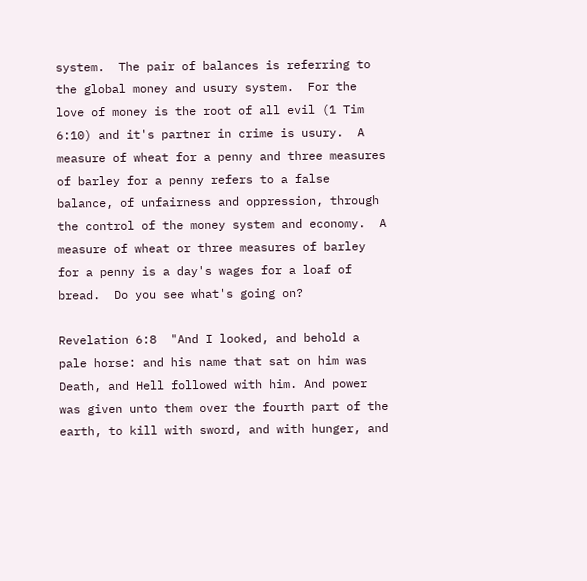system.  The pair of balances is referring to the global money and usury system.  For the love of money is the root of all evil (1 Tim 6:10) and it's partner in crime is usury.  A measure of wheat for a penny and three measures of barley for a penny refers to a false balance, of unfairness and oppression, through the control of the money system and economy.  A measure of wheat or three measures of barley for a penny is a day's wages for a loaf of bread.  Do you see what's going on?

Revelation 6:8  "And I looked, and behold a pale horse: and his name that sat on him was Death, and Hell followed with him. And power was given unto them over the fourth part of the earth, to kill with sword, and with hunger, and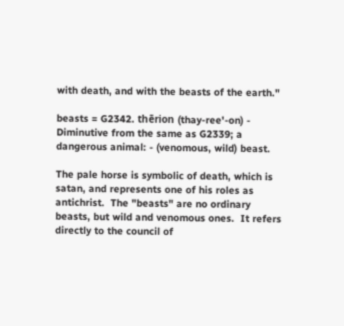with death, and with the beasts of the earth."

beasts = G2342. thērion (thay-ree'-on) - Diminutive from the same as G2339; a dangerous animal: - (venomous, wild) beast.

The pale horse is symbolic of death, which is satan, and represents one of his roles as antichrist.  The "beasts" are no ordinary beasts, but wild and venomous ones.  It refers directly to the council of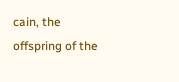cain, the offspring of the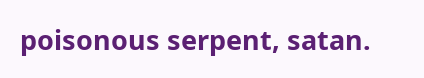poisonous serpent, satan.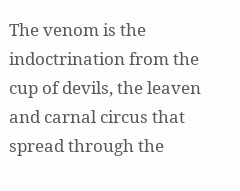The venom is the indoctrination from the cup of devils, the leaven and carnal circus that spread through the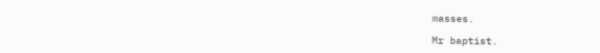masses.

Mr baptist.